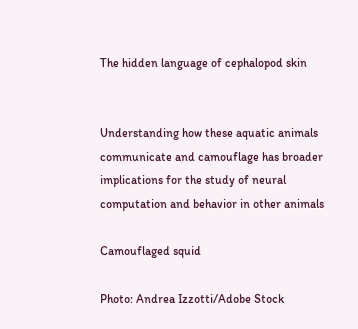The hidden language of cephalopod skin


Understanding how these aquatic animals communicate and camouflage has broader implications for the study of neural computation and behavior in other animals

Camouflaged squid

Photo: Andrea Izzotti/Adobe Stock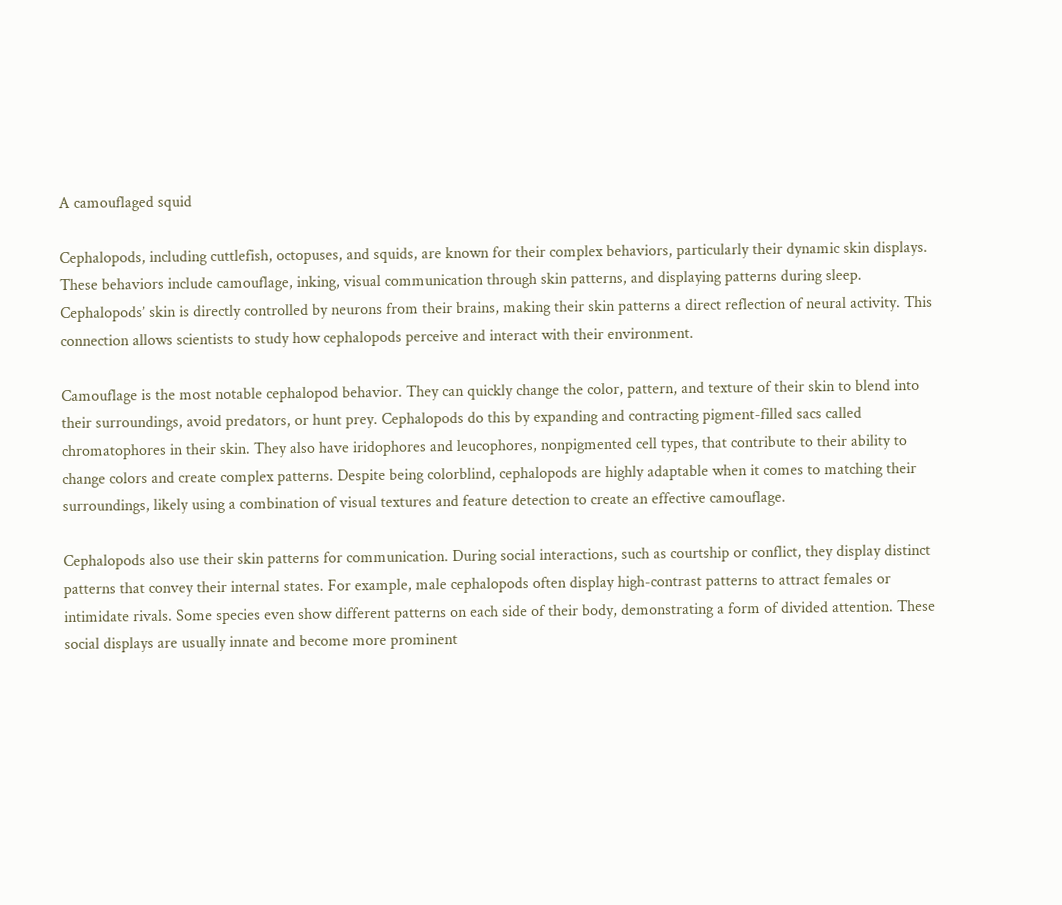A camouflaged squid

Cephalopods, including cuttlefish, octopuses, and squids, are known for their complex behaviors, particularly their dynamic skin displays. These behaviors include camouflage, inking, visual communication through skin patterns, and displaying patterns during sleep. Cephalopods’ skin is directly controlled by neurons from their brains, making their skin patterns a direct reflection of neural activity. This connection allows scientists to study how cephalopods perceive and interact with their environment.

Camouflage is the most notable cephalopod behavior. They can quickly change the color, pattern, and texture of their skin to blend into their surroundings, avoid predators, or hunt prey. Cephalopods do this by expanding and contracting pigment-filled sacs called chromatophores in their skin. They also have iridophores and leucophores, nonpigmented cell types, that contribute to their ability to change colors and create complex patterns. Despite being colorblind, cephalopods are highly adaptable when it comes to matching their surroundings, likely using a combination of visual textures and feature detection to create an effective camouflage.

Cephalopods also use their skin patterns for communication. During social interactions, such as courtship or conflict, they display distinct patterns that convey their internal states. For example, male cephalopods often display high-contrast patterns to attract females or intimidate rivals. Some species even show different patterns on each side of their body, demonstrating a form of divided attention. These social displays are usually innate and become more prominent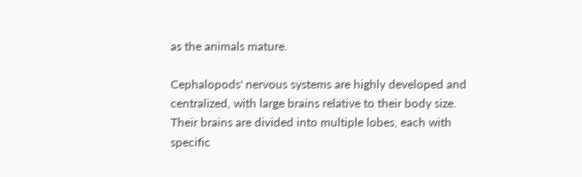as the animals mature.

Cephalopods' nervous systems are highly developed and centralized, with large brains relative to their body size. Their brains are divided into multiple lobes, each with specific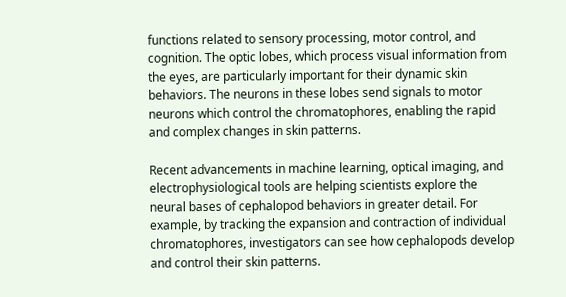functions related to sensory processing, motor control, and cognition. The optic lobes, which process visual information from the eyes, are particularly important for their dynamic skin behaviors. The neurons in these lobes send signals to motor neurons which control the chromatophores, enabling the rapid and complex changes in skin patterns.

Recent advancements in machine learning, optical imaging, and electrophysiological tools are helping scientists explore the neural bases of cephalopod behaviors in greater detail. For example, by tracking the expansion and contraction of individual chromatophores, investigators can see how cephalopods develop and control their skin patterns.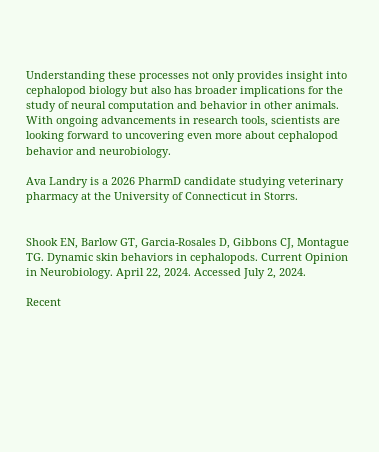Understanding these processes not only provides insight into cephalopod biology but also has broader implications for the study of neural computation and behavior in other animals. With ongoing advancements in research tools, scientists are looking forward to uncovering even more about cephalopod behavior and neurobiology.

Ava Landry is a 2026 PharmD candidate studying veterinary pharmacy at the University of Connecticut in Storrs.


Shook EN, Barlow GT, Garcia-Rosales D, Gibbons CJ, Montague TG. Dynamic skin behaviors in cephalopods. Current Opinion in Neurobiology. April 22, 2024. Accessed July 2, 2024.

Recent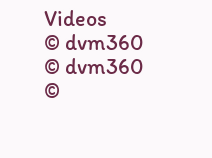Videos
© dvm360
© dvm360
©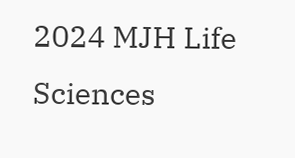2024 MJH Life Sciences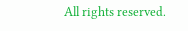All rights reserved.